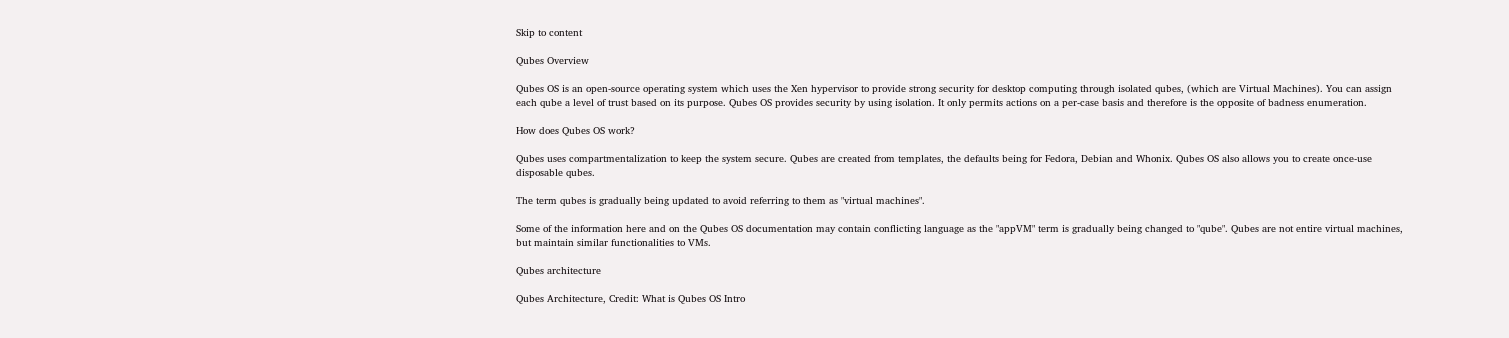Skip to content

Qubes Overview

Qubes OS is an open-source operating system which uses the Xen hypervisor to provide strong security for desktop computing through isolated qubes, (which are Virtual Machines). You can assign each qube a level of trust based on its purpose. Qubes OS provides security by using isolation. It only permits actions on a per-case basis and therefore is the opposite of badness enumeration.

How does Qubes OS work?

Qubes uses compartmentalization to keep the system secure. Qubes are created from templates, the defaults being for Fedora, Debian and Whonix. Qubes OS also allows you to create once-use disposable qubes.

The term qubes is gradually being updated to avoid referring to them as "virtual machines".

Some of the information here and on the Qubes OS documentation may contain conflicting language as the "appVM" term is gradually being changed to "qube". Qubes are not entire virtual machines, but maintain similar functionalities to VMs.

Qubes architecture

Qubes Architecture, Credit: What is Qubes OS Intro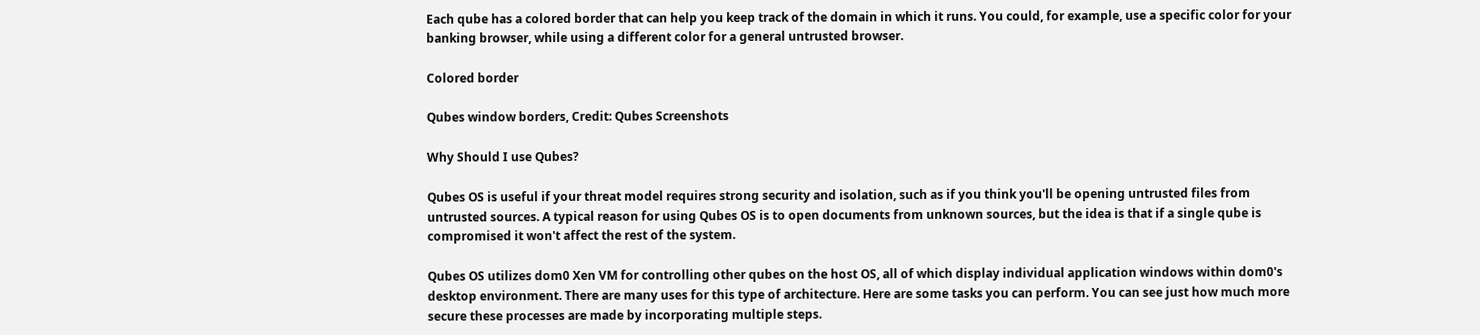Each qube has a colored border that can help you keep track of the domain in which it runs. You could, for example, use a specific color for your banking browser, while using a different color for a general untrusted browser.

Colored border

Qubes window borders, Credit: Qubes Screenshots

Why Should I use Qubes?

Qubes OS is useful if your threat model requires strong security and isolation, such as if you think you'll be opening untrusted files from untrusted sources. A typical reason for using Qubes OS is to open documents from unknown sources, but the idea is that if a single qube is compromised it won't affect the rest of the system.

Qubes OS utilizes dom0 Xen VM for controlling other qubes on the host OS, all of which display individual application windows within dom0's desktop environment. There are many uses for this type of architecture. Here are some tasks you can perform. You can see just how much more secure these processes are made by incorporating multiple steps.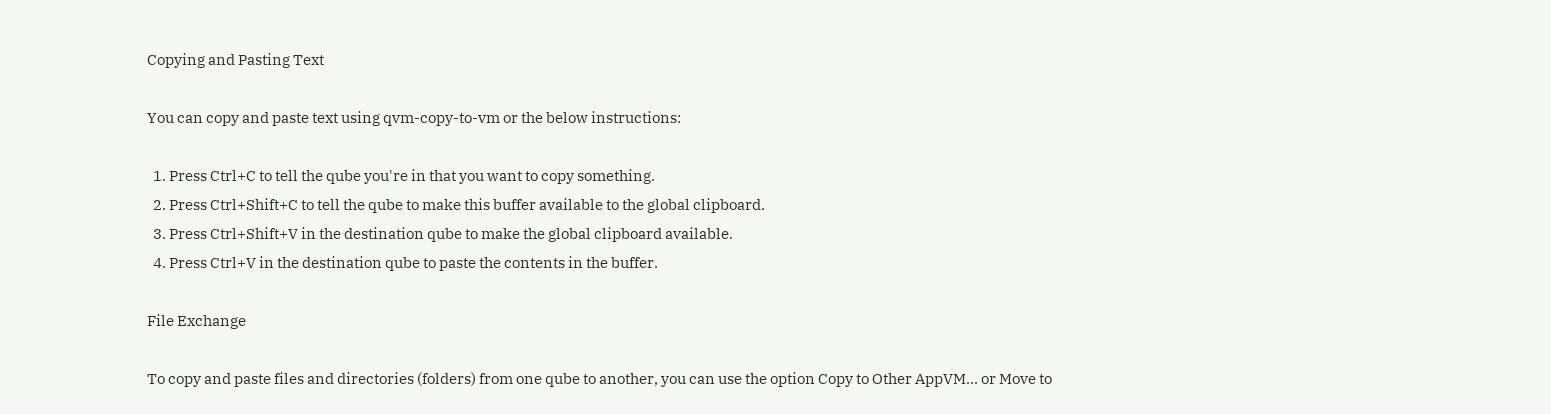Copying and Pasting Text

You can copy and paste text using qvm-copy-to-vm or the below instructions:

  1. Press Ctrl+C to tell the qube you're in that you want to copy something.
  2. Press Ctrl+Shift+C to tell the qube to make this buffer available to the global clipboard.
  3. Press Ctrl+Shift+V in the destination qube to make the global clipboard available.
  4. Press Ctrl+V in the destination qube to paste the contents in the buffer.

File Exchange

To copy and paste files and directories (folders) from one qube to another, you can use the option Copy to Other AppVM... or Move to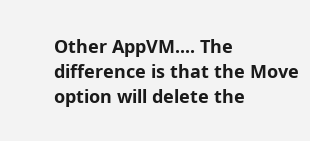Other AppVM.... The difference is that the Move option will delete the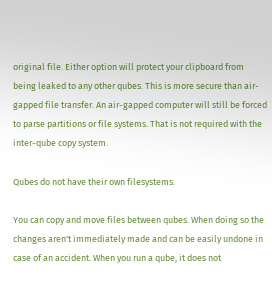original file. Either option will protect your clipboard from being leaked to any other qubes. This is more secure than air-gapped file transfer. An air-gapped computer will still be forced to parse partitions or file systems. That is not required with the inter-qube copy system.

Qubes do not have their own filesystems.

You can copy and move files between qubes. When doing so the changes aren't immediately made and can be easily undone in case of an accident. When you run a qube, it does not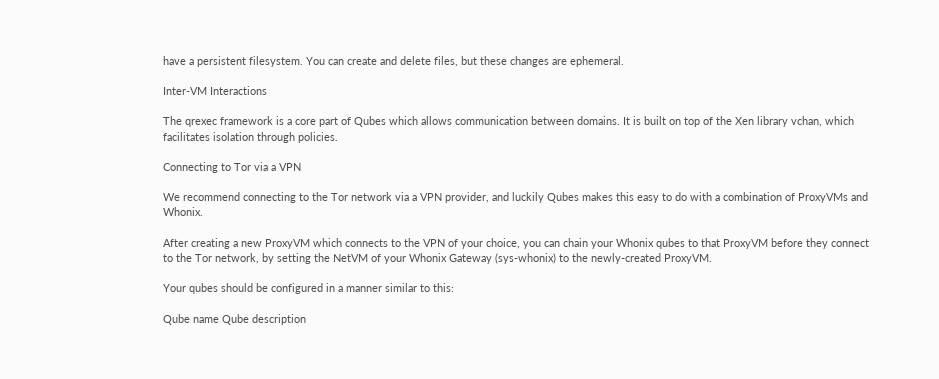have a persistent filesystem. You can create and delete files, but these changes are ephemeral.

Inter-VM Interactions

The qrexec framework is a core part of Qubes which allows communication between domains. It is built on top of the Xen library vchan, which facilitates isolation through policies.

Connecting to Tor via a VPN

We recommend connecting to the Tor network via a VPN provider, and luckily Qubes makes this easy to do with a combination of ProxyVMs and Whonix.

After creating a new ProxyVM which connects to the VPN of your choice, you can chain your Whonix qubes to that ProxyVM before they connect to the Tor network, by setting the NetVM of your Whonix Gateway (sys-whonix) to the newly-created ProxyVM.

Your qubes should be configured in a manner similar to this:

Qube name Qube description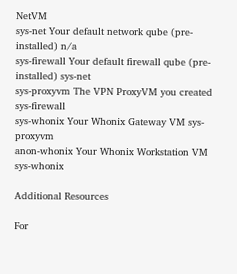NetVM
sys-net Your default network qube (pre-installed) n/a
sys-firewall Your default firewall qube (pre-installed) sys-net
sys-proxyvm The VPN ProxyVM you created sys-firewall
sys-whonix Your Whonix Gateway VM sys-proxyvm
anon-whonix Your Whonix Workstation VM sys-whonix

Additional Resources

For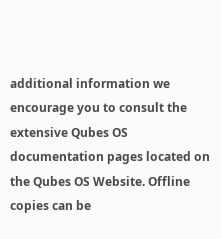additional information we encourage you to consult the extensive Qubes OS documentation pages located on the Qubes OS Website. Offline copies can be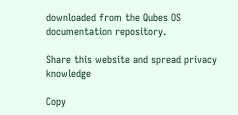downloaded from the Qubes OS documentation repository.

Share this website and spread privacy knowledge

Copy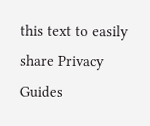this text to easily share Privacy Guides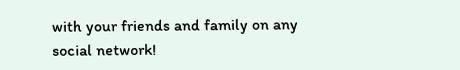with your friends and family on any social network!